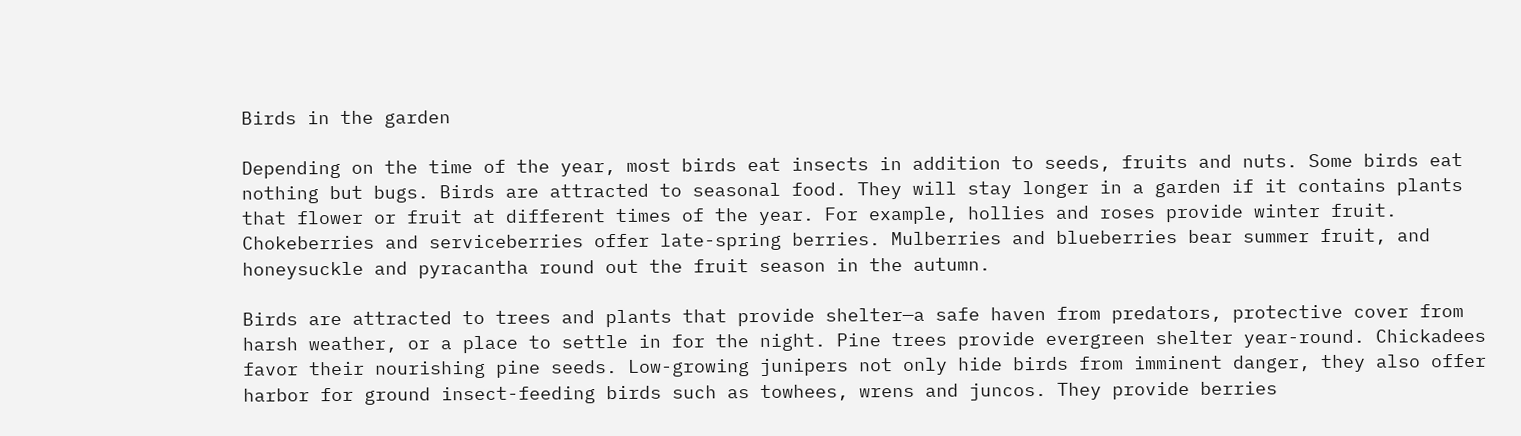Birds in the garden

Depending on the time of the year, most birds eat insects in addition to seeds, fruits and nuts. Some birds eat nothing but bugs. Birds are attracted to seasonal food. They will stay longer in a garden if it contains plants that flower or fruit at different times of the year. For example, hollies and roses provide winter fruit. Chokeberries and serviceberries offer late-spring berries. Mulberries and blueberries bear summer fruit, and honeysuckle and pyracantha round out the fruit season in the autumn.

Birds are attracted to trees and plants that provide shelter—a safe haven from predators, protective cover from harsh weather, or a place to settle in for the night. Pine trees provide evergreen shelter year-round. Chickadees favor their nourishing pine seeds. Low-growing junipers not only hide birds from imminent danger, they also offer harbor for ground insect-feeding birds such as towhees, wrens and juncos. They provide berries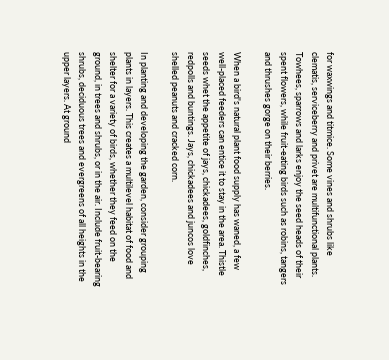for waxwings and titmice. Some vines and shrubs like clematis, serviceberry and privet are multifunctional plants. Towhees, sparrows and larks enjoy the seed heads of their spent flowers, while fruit-eating birds such as robins, tangers and thrushes gorge on their berries.

When a bird's natural plant food supply has waned, a few well-placed feeders can entice it to stay in the area. Thistle seeds whet the appetite of jays, chickadees, goldfinches, redpolls and buntings. Jays, chickadees and juncos love shelled peanuts and cracked corn.

In planting and developing the garden, consider grouping plants in layers. This creates a multilevel habitat of food and shelter for a variety of birds, whether they feed on the ground, in trees and shrubs, or in the air. Include fruit-bearing shrubs, deciduous trees and evergreens of all heights in the upper layers. At ground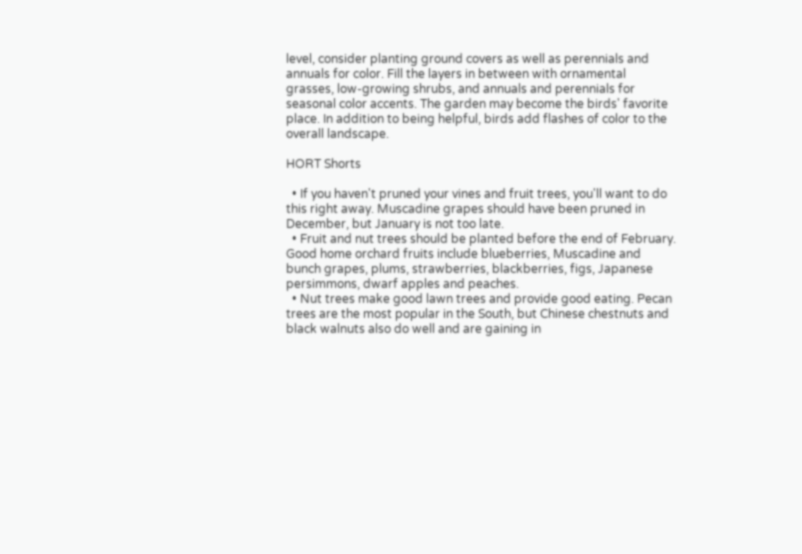level, consider planting ground covers as well as perennials and annuals for color. Fill the layers in between with ornamental grasses, low-growing shrubs, and annuals and perennials for seasonal color accents. The garden may become the birds' favorite place. In addition to being helpful, birds add flashes of color to the overall landscape.

HORT Shorts

  • If you haven't pruned your vines and fruit trees, you'll want to do this right away. Muscadine grapes should have been pruned in December, but January is not too late.
  • Fruit and nut trees should be planted before the end of February. Good home orchard fruits include blueberries, Muscadine and bunch grapes, plums, strawberries, blackberries, figs, Japanese persimmons, dwarf apples and peaches.
  • Nut trees make good lawn trees and provide good eating. Pecan trees are the most popular in the South, but Chinese chestnuts and black walnuts also do well and are gaining in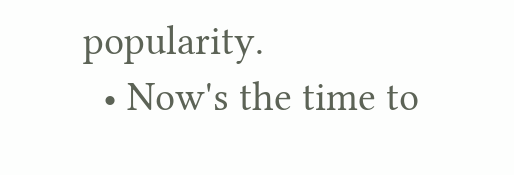popularity.
  • Now's the time to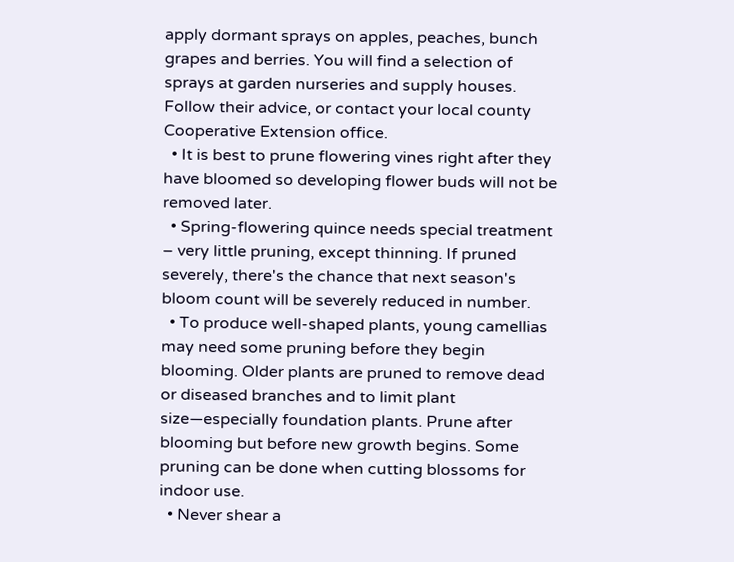apply dormant sprays on apples, peaches, bunch grapes and berries. You will find a selection of sprays at garden nurseries and supply houses. Follow their advice, or contact your local county Cooperative Extension office.
  • It is best to prune flowering vines right after they have bloomed so developing flower buds will not be removed later.
  • Spring-flowering quince needs special treatment – very little pruning, except thinning. If pruned severely, there's the chance that next season's bloom count will be severely reduced in number.
  • To produce well-shaped plants, young camellias may need some pruning before they begin blooming. Older plants are pruned to remove dead or diseased branches and to limit plant size—especially foundation plants. Prune after blooming but before new growth begins. Some pruning can be done when cutting blossoms for indoor use.
  • Never shear a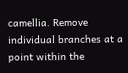camellia. Remove individual branches at a point within the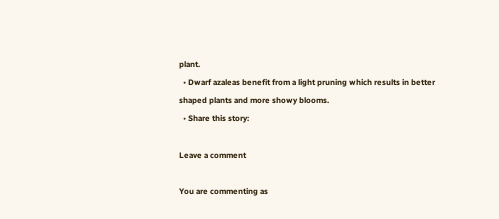plant.
  • Dwarf azaleas benefit from a light pruning which results in better shaped plants and more showy blooms.
  • Share this story:

Leave a comment

You are commenting as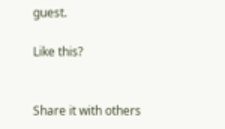guest.

Like this?


Share it with others